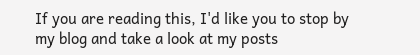If you are reading this, I'd like you to stop by my blog and take a look at my posts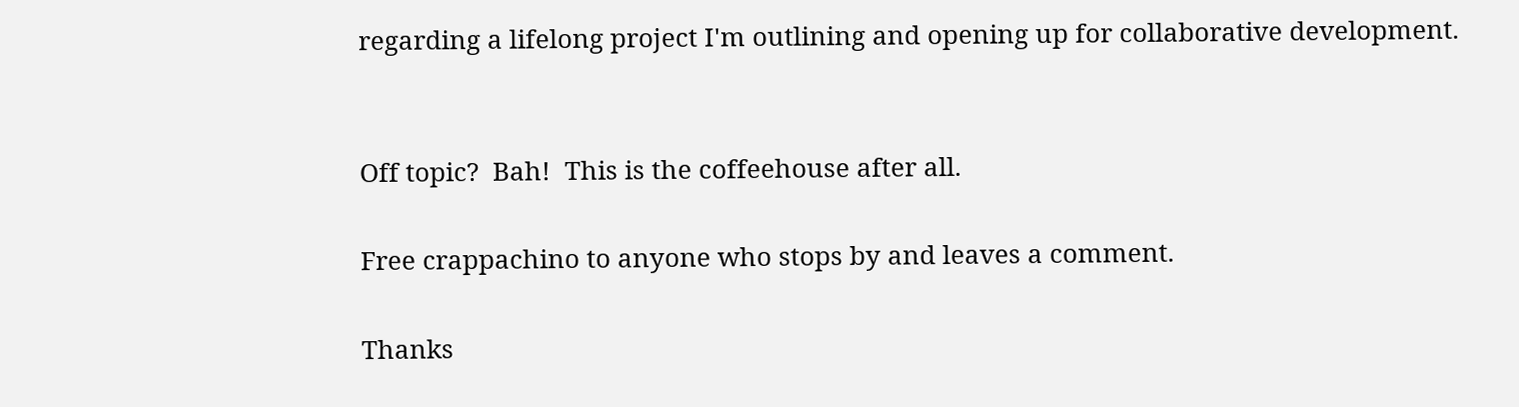regarding a lifelong project I'm outlining and opening up for collaborative development.


Off topic?  Bah!  This is the coffeehouse after all.

Free crappachino to anyone who stops by and leaves a comment.

Thanks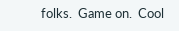folks.  Game on.  Cool